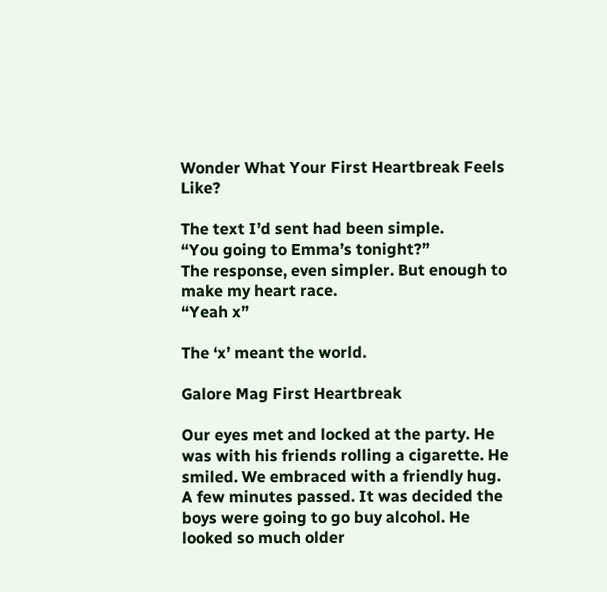Wonder What Your First Heartbreak Feels Like?

The text I’d sent had been simple.
“You going to Emma’s tonight?”
The response, even simpler. But enough to make my heart race.
“Yeah x”

The ‘x’ meant the world.

Galore Mag First Heartbreak

Our eyes met and locked at the party. He was with his friends rolling a cigarette. He smiled. We embraced with a friendly hug. A few minutes passed. It was decided the boys were going to go buy alcohol. He looked so much older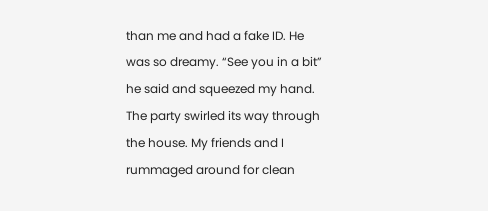than me and had a fake ID. He was so dreamy. “See you in a bit” he said and squeezed my hand. The party swirled its way through the house. My friends and I rummaged around for clean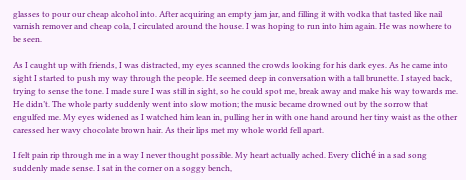glasses to pour our cheap alcohol into. After acquiring an empty jam jar, and filling it with vodka that tasted like nail varnish remover and cheap cola, I circulated around the house. I was hoping to run into him again. He was nowhere to be seen.

As I caught up with friends, I was distracted, my eyes scanned the crowds looking for his dark eyes. As he came into sight I started to push my way through the people. He seemed deep in conversation with a tall brunette. I stayed back, trying to sense the tone. I made sure I was still in sight, so he could spot me, break away and make his way towards me. He didn’t. The whole party suddenly went into slow motion; the music became drowned out by the sorrow that engulfed me. My eyes widened as I watched him lean in, pulling her in with one hand around her tiny waist as the other caressed her wavy chocolate brown hair. As their lips met my whole world fell apart.

I felt pain rip through me in a way I never thought possible. My heart actually ached. Every cliché in a sad song suddenly made sense. I sat in the corner on a soggy bench,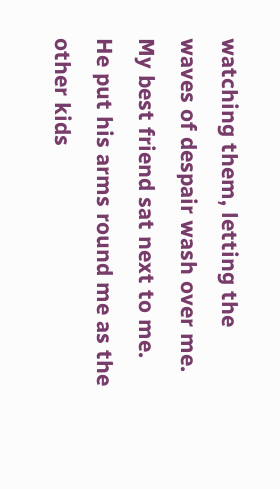watching them, letting the waves of despair wash over me. My best friend sat next to me. He put his arms round me as the other kids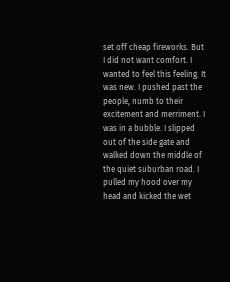set off cheap fireworks. But I did not want comfort. I wanted to feel this feeling. It was new. I pushed past the people, numb to their excitement and merriment. I was in a bubble. I slipped out of the side gate and walked down the middle of the quiet suburban road. I pulled my hood over my head and kicked the wet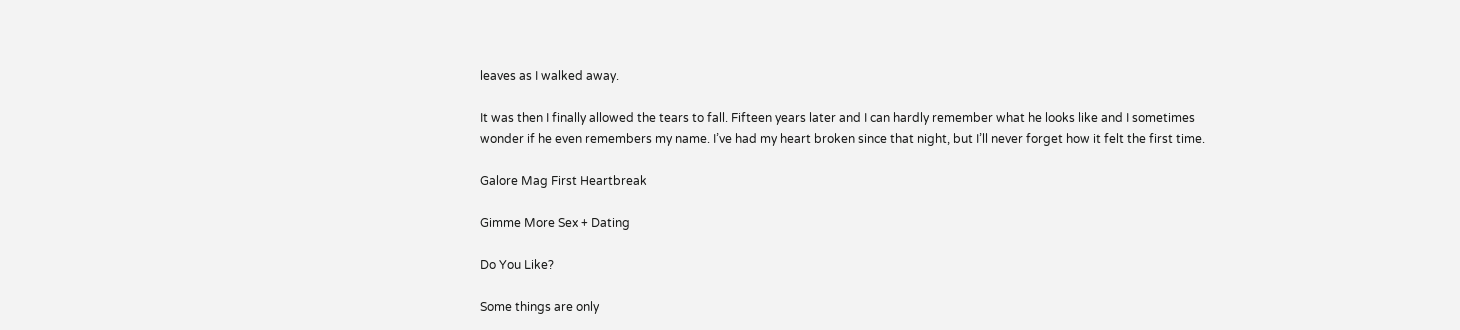leaves as I walked away.

It was then I finally allowed the tears to fall. Fifteen years later and I can hardly remember what he looks like and I sometimes wonder if he even remembers my name. I’ve had my heart broken since that night, but I’ll never forget how it felt the first time.

Galore Mag First Heartbreak

Gimme More Sex + Dating

Do You Like?

Some things are only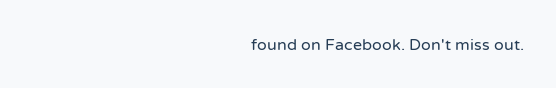found on Facebook. Don't miss out.